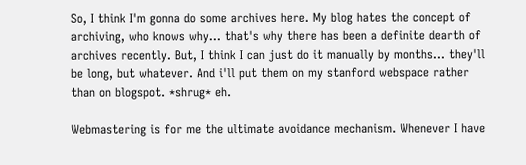So, I think I'm gonna do some archives here. My blog hates the concept of archiving, who knows why... that's why there has been a definite dearth of archives recently. But, I think I can just do it manually by months... they'll be long, but whatever. And i'll put them on my stanford webspace rather than on blogspot. *shrug* eh.

Webmastering is for me the ultimate avoidance mechanism. Whenever I have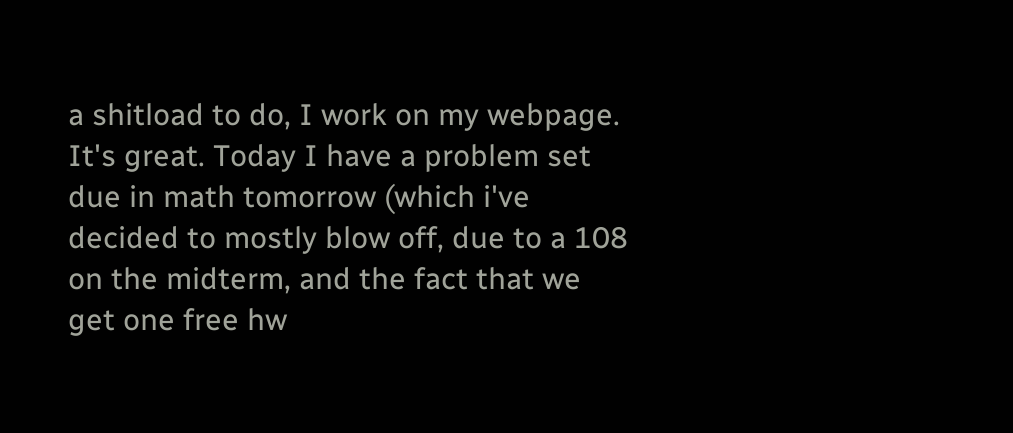a shitload to do, I work on my webpage. It's great. Today I have a problem set due in math tomorrow (which i've decided to mostly blow off, due to a 108 on the midterm, and the fact that we get one free hw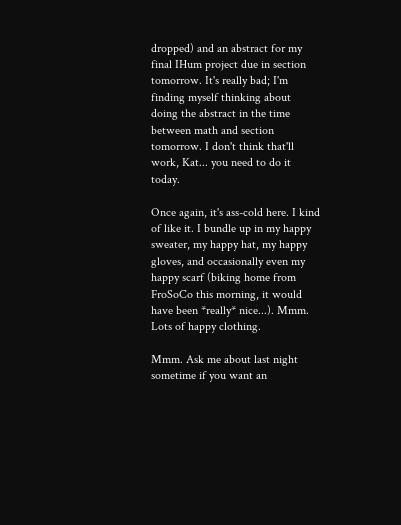dropped) and an abstract for my final IHum project due in section tomorrow. It's really bad; I'm finding myself thinking about doing the abstract in the time between math and section tomorrow. I don't think that'll work, Kat... you need to do it today.

Once again, it's ass-cold here. I kind of like it. I bundle up in my happy sweater, my happy hat, my happy gloves, and occasionally even my happy scarf (biking home from FroSoCo this morning, it would have been *really* nice...). Mmm. Lots of happy clothing.

Mmm. Ask me about last night sometime if you want an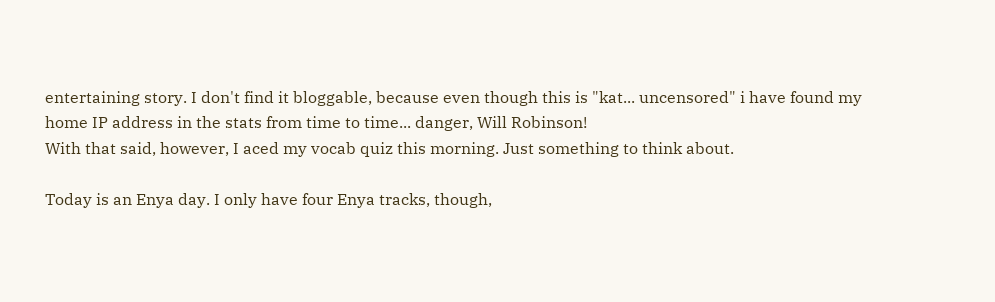entertaining story. I don't find it bloggable, because even though this is "kat... uncensored" i have found my home IP address in the stats from time to time... danger, Will Robinson!
With that said, however, I aced my vocab quiz this morning. Just something to think about.

Today is an Enya day. I only have four Enya tracks, though,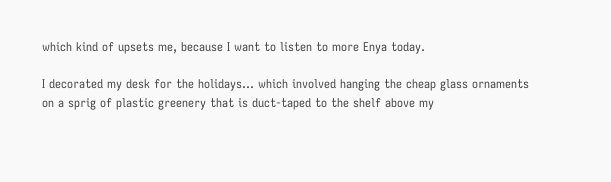which kind of upsets me, because I want to listen to more Enya today.

I decorated my desk for the holidays... which involved hanging the cheap glass ornaments on a sprig of plastic greenery that is duct-taped to the shelf above my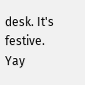desk. It's festive. Yay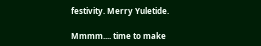festivity. Merry Yuletide.

Mmmm.... time to make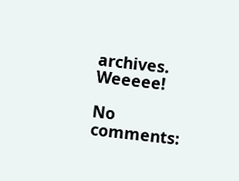archives. Weeeee!

No comments: